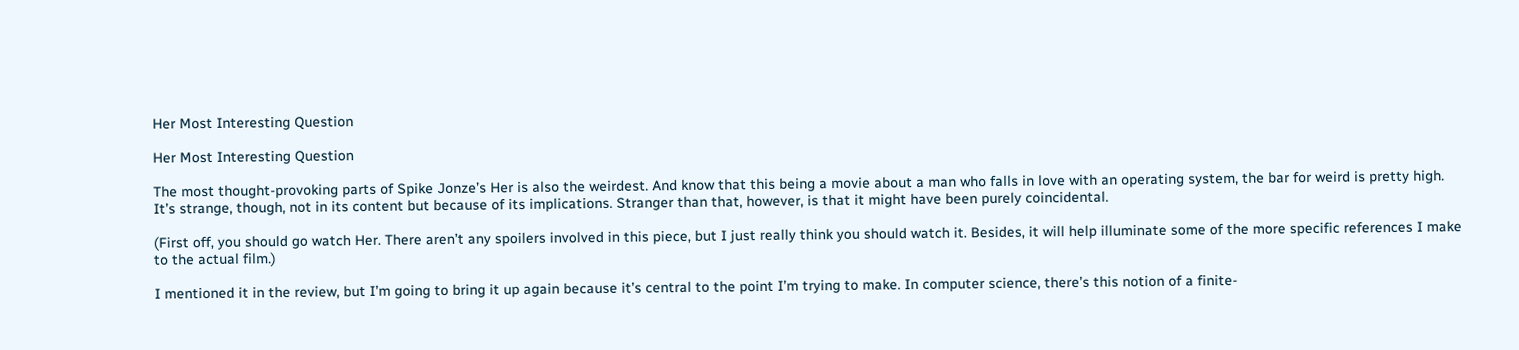Her Most Interesting Question

Her Most Interesting Question

The most thought-provoking parts of Spike Jonze’s Her is also the weirdest. And know that this being a movie about a man who falls in love with an operating system, the bar for weird is pretty high. It’s strange, though, not in its content but because of its implications. Stranger than that, however, is that it might have been purely coincidental.

(First off, you should go watch Her. There aren’t any spoilers involved in this piece, but I just really think you should watch it. Besides, it will help illuminate some of the more specific references I make to the actual film.)

I mentioned it in the review, but I’m going to bring it up again because it’s central to the point I’m trying to make. In computer science, there’s this notion of a finite-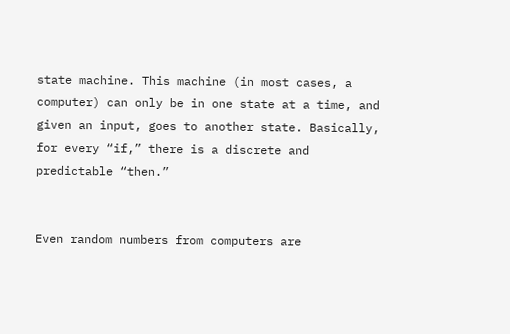state machine. This machine (in most cases, a computer) can only be in one state at a time, and given an input, goes to another state. Basically, for every “if,” there is a discrete and predictable “then.”


Even random numbers from computers are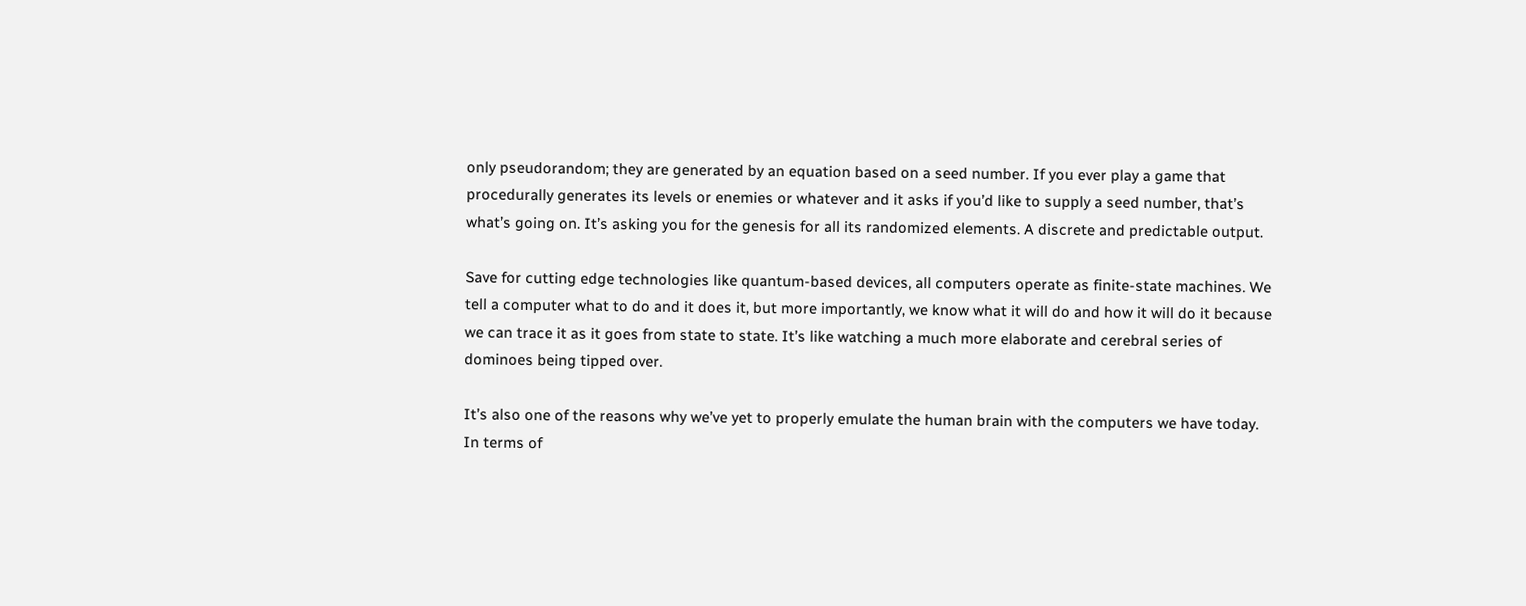only pseudorandom; they are generated by an equation based on a seed number. If you ever play a game that procedurally generates its levels or enemies or whatever and it asks if you’d like to supply a seed number, that’s what’s going on. It’s asking you for the genesis for all its randomized elements. A discrete and predictable output.

Save for cutting edge technologies like quantum-based devices, all computers operate as finite-state machines. We tell a computer what to do and it does it, but more importantly, we know what it will do and how it will do it because we can trace it as it goes from state to state. It’s like watching a much more elaborate and cerebral series of dominoes being tipped over.

It’s also one of the reasons why we’ve yet to properly emulate the human brain with the computers we have today. In terms of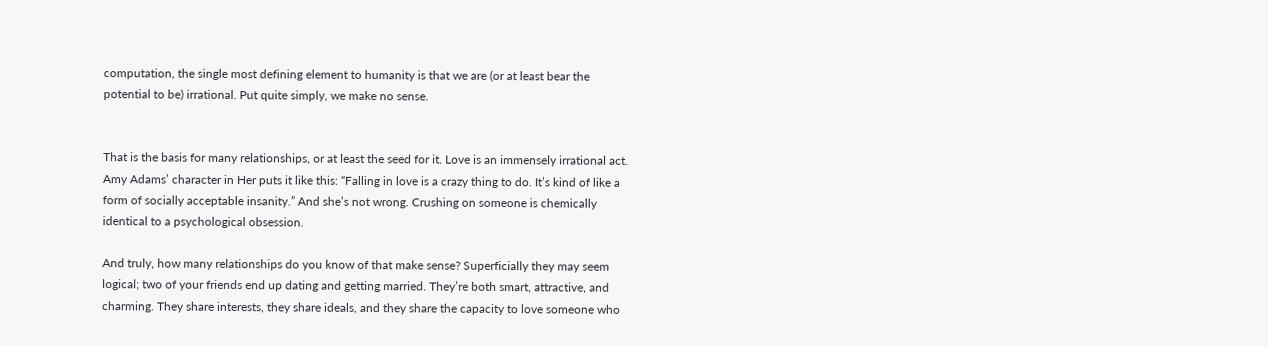computation, the single most defining element to humanity is that we are (or at least bear the potential to be) irrational. Put quite simply, we make no sense.


That is the basis for many relationships, or at least the seed for it. Love is an immensely irrational act. Amy Adams’ character in Her puts it like this: “Falling in love is a crazy thing to do. It’s kind of like a form of socially acceptable insanity.” And she’s not wrong. Crushing on someone is chemically identical to a psychological obsession.

And truly, how many relationships do you know of that make sense? Superficially they may seem logical; two of your friends end up dating and getting married. They’re both smart, attractive, and charming. They share interests, they share ideals, and they share the capacity to love someone who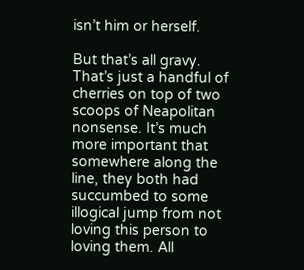isn’t him or herself.

But that’s all gravy. That’s just a handful of cherries on top of two scoops of Neapolitan nonsense. It’s much more important that somewhere along the line, they both had succumbed to some illogical jump from not loving this person to loving them. All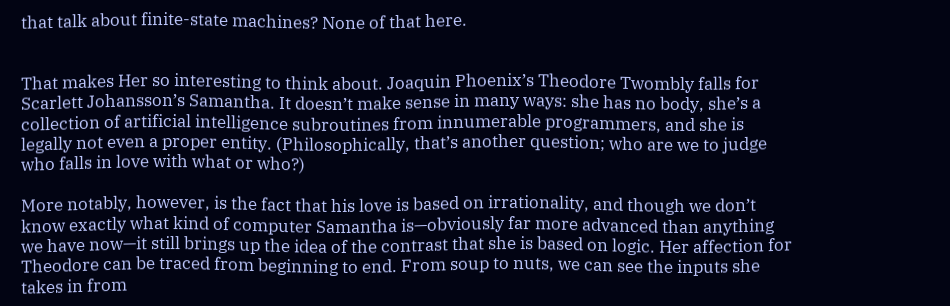that talk about finite-state machines? None of that here.


That makes Her so interesting to think about. Joaquin Phoenix’s Theodore Twombly falls for Scarlett Johansson’s Samantha. It doesn’t make sense in many ways: she has no body, she’s a collection of artificial intelligence subroutines from innumerable programmers, and she is legally not even a proper entity. (Philosophically, that’s another question; who are we to judge who falls in love with what or who?)

More notably, however, is the fact that his love is based on irrationality, and though we don’t know exactly what kind of computer Samantha is—obviously far more advanced than anything we have now—it still brings up the idea of the contrast that she is based on logic. Her affection for Theodore can be traced from beginning to end. From soup to nuts, we can see the inputs she takes in from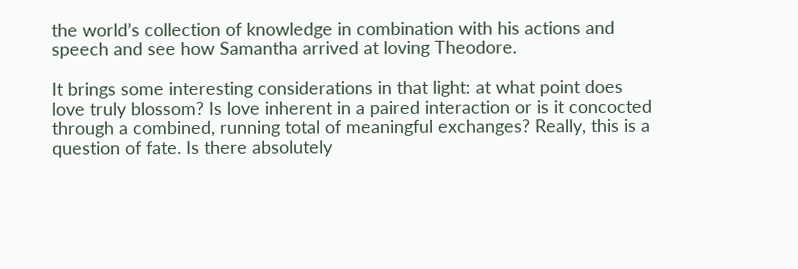the world’s collection of knowledge in combination with his actions and speech and see how Samantha arrived at loving Theodore.

It brings some interesting considerations in that light: at what point does love truly blossom? Is love inherent in a paired interaction or is it concocted through a combined, running total of meaningful exchanges? Really, this is a question of fate. Is there absolutely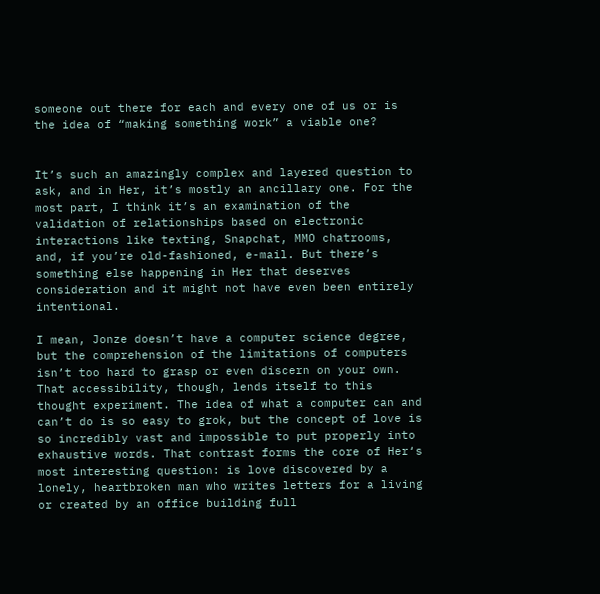someone out there for each and every one of us or is the idea of “making something work” a viable one?


It’s such an amazingly complex and layered question to ask, and in Her, it’s mostly an ancillary one. For the most part, I think it’s an examination of the validation of relationships based on electronic interactions like texting, Snapchat, MMO chatrooms, and, if you’re old-fashioned, e-mail. But there’s something else happening in Her that deserves consideration and it might not have even been entirely intentional.

I mean, Jonze doesn’t have a computer science degree, but the comprehension of the limitations of computers isn’t too hard to grasp or even discern on your own. That accessibility, though, lends itself to this thought experiment. The idea of what a computer can and can’t do is so easy to grok, but the concept of love is so incredibly vast and impossible to put properly into exhaustive words. That contrast forms the core of Her‘s most interesting question: is love discovered by a lonely, heartbroken man who writes letters for a living or created by an office building full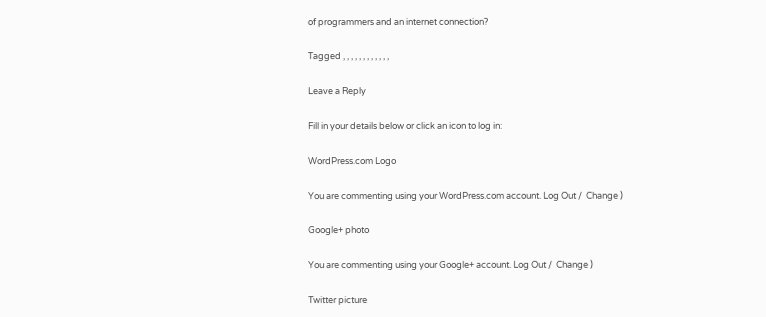of programmers and an internet connection?

Tagged , , , , , , , , , , , ,

Leave a Reply

Fill in your details below or click an icon to log in:

WordPress.com Logo

You are commenting using your WordPress.com account. Log Out /  Change )

Google+ photo

You are commenting using your Google+ account. Log Out /  Change )

Twitter picture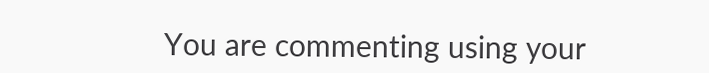You are commenting using your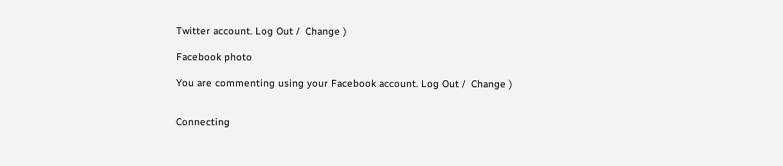Twitter account. Log Out /  Change )

Facebook photo

You are commenting using your Facebook account. Log Out /  Change )


Connecting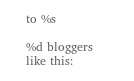to %s

%d bloggers like this: